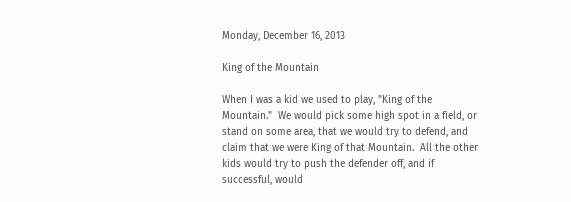Monday, December 16, 2013

King of the Mountain

When I was a kid we used to play, "King of the Mountain."  We would pick some high spot in a field, or stand on some area, that we would try to defend, and claim that we were King of that Mountain.  All the other kids would try to push the defender off, and if successful, would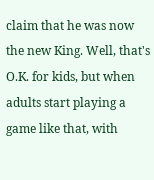claim that he was now the new King. Well, that's O.K. for kids, but when adults start playing a game like that, with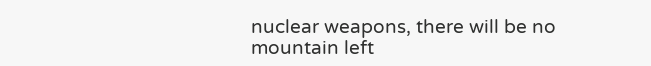nuclear weapons, there will be no mountain left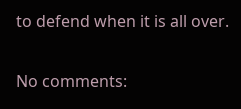to defend when it is all over.

No comments: